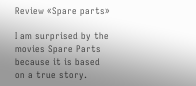Review «Spare parts»

I am surprised by the movies Spare Parts because it is based on a true story.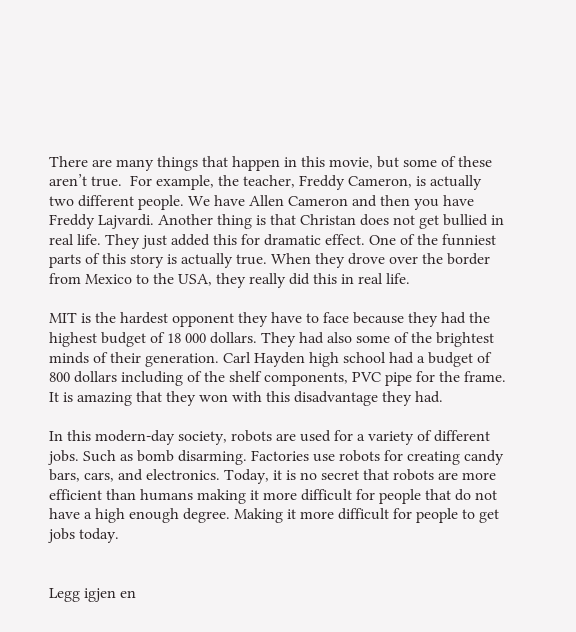There are many things that happen in this movie, but some of these aren’t true.  For example, the teacher, Freddy Cameron, is actually two different people. We have Allen Cameron and then you have Freddy Lajvardi. Another thing is that Christan does not get bullied in real life. They just added this for dramatic effect. One of the funniest parts of this story is actually true. When they drove over the border from Mexico to the USA, they really did this in real life.

MIT is the hardest opponent they have to face because they had the highest budget of 18 000 dollars. They had also some of the brightest minds of their generation. Carl Hayden high school had a budget of 800 dollars including of the shelf components, PVC pipe for the frame. It is amazing that they won with this disadvantage they had.

In this modern-day society, robots are used for a variety of different jobs. Such as bomb disarming. Factories use robots for creating candy bars, cars, and electronics. Today, it is no secret that robots are more efficient than humans making it more difficult for people that do not have a high enough degree. Making it more difficult for people to get jobs today.


Legg igjen en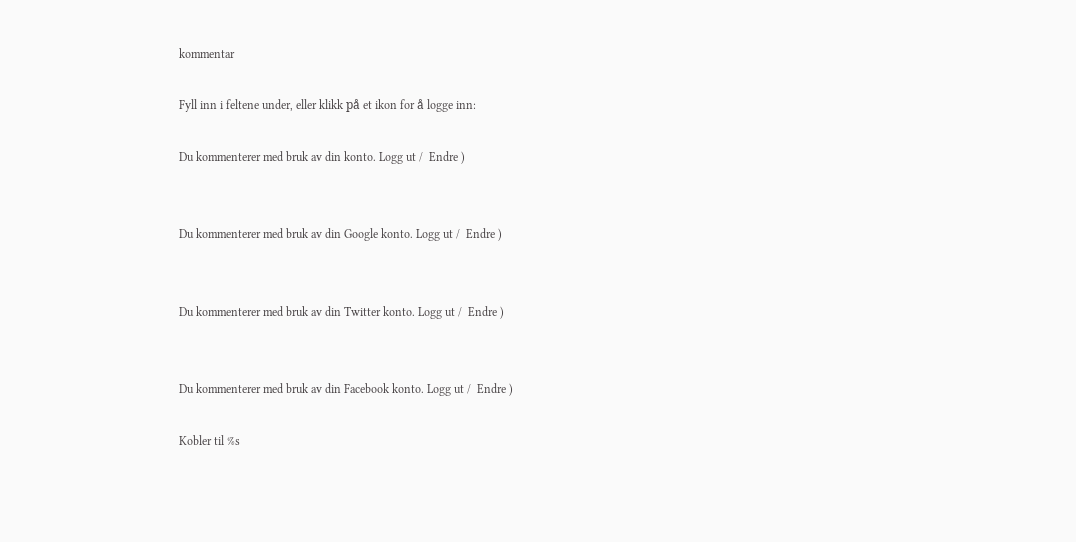kommentar

Fyll inn i feltene under, eller klikk på et ikon for å logge inn:

Du kommenterer med bruk av din konto. Logg ut /  Endre )


Du kommenterer med bruk av din Google konto. Logg ut /  Endre )


Du kommenterer med bruk av din Twitter konto. Logg ut /  Endre )


Du kommenterer med bruk av din Facebook konto. Logg ut /  Endre )

Kobler til %s